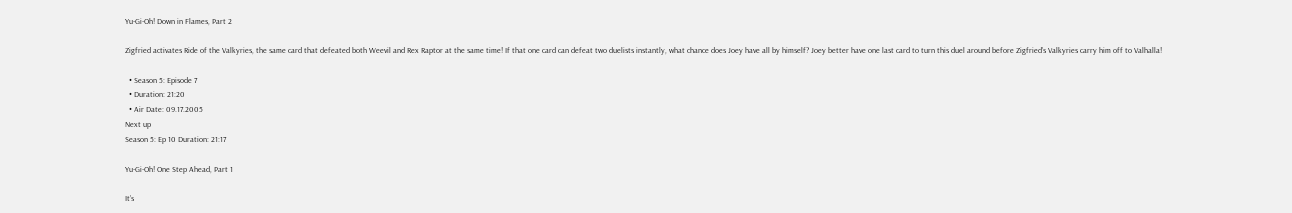Yu-Gi-Oh! Down in Flames, Part 2

Zigfried activates Ride of the Valkyries, the same card that defeated both Weevil and Rex Raptor at the same time! If that one card can defeat two duelists instantly, what chance does Joey have all by himself? Joey better have one last card to turn this duel around before Zigfried’s Valkyries carry him off to Valhalla!

  • Season 5: Episode 7
  • Duration: 21:20
  • Air Date: 09.17.2005
Next up
Season 5: Ep 10 Duration: 21:17

Yu-Gi-Oh! One Step Ahead, Part 1

It’s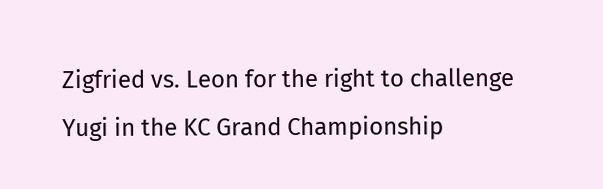Zigfried vs. Leon for the right to challenge Yugi in the KC Grand Championship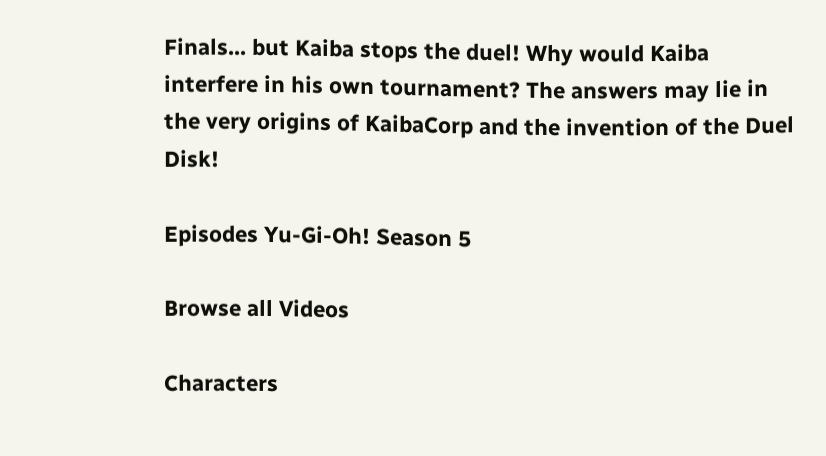Finals... but Kaiba stops the duel! Why would Kaiba interfere in his own tournament? The answers may lie in the very origins of KaibaCorp and the invention of the Duel Disk!

Episodes Yu-Gi-Oh! Season 5

Browse all Videos

Characters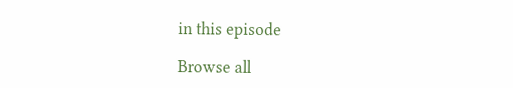in this episode

Browse all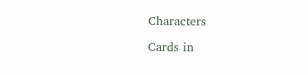Characters

Cards in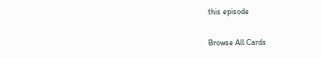this episode

Browse All Cards